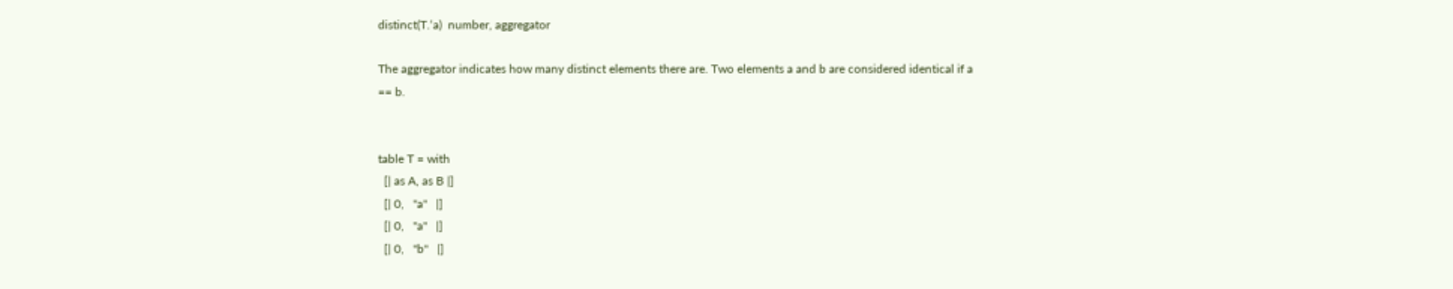distinct(T.‘a)  number, aggregator

The aggregator indicates how many distinct elements there are. Two elements a and b are considered identical if a == b.


table T = with
  [| as A, as B |]
  [| 0,   "a"   |]
  [| 0,   "a"   |]
  [| 0,   "b"   |]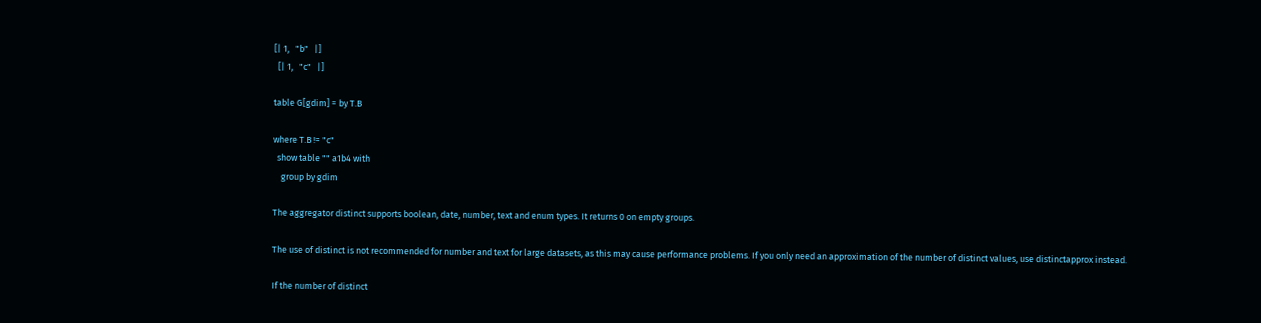[| 1,   "b"   |]
  [| 1,   "c"   |]

table G[gdim] = by T.B

where T.B != "c"
  show table "" a1b4 with
    group by gdim

The aggregator distinct supports boolean, date, number, text and enum types. It returns 0 on empty groups.

The use of distinct is not recommended for number and text for large datasets, as this may cause performance problems. If you only need an approximation of the number of distinct values, use distinctapprox instead.

If the number of distinct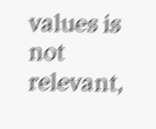values is not relevant,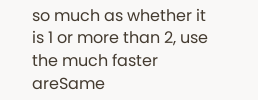so much as whether it is 1 or more than 2, use the much faster areSame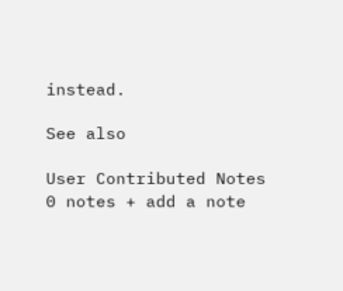instead.

See also

User Contributed Notes
0 notes + add a note